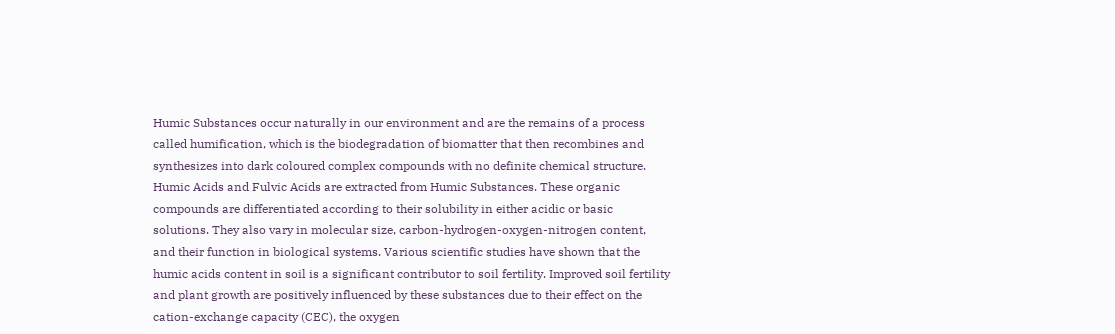Humic Substances occur naturally in our environment and are the remains of a process called humification, which is the biodegradation of biomatter that then recombines and synthesizes into dark coloured complex compounds with no definite chemical structure. Humic Acids and Fulvic Acids are extracted from Humic Substances. These organic compounds are differentiated according to their solubility in either acidic or basic solutions. They also vary in molecular size, carbon-hydrogen-oxygen-nitrogen content, and their function in biological systems. Various scientific studies have shown that the humic acids content in soil is a significant contributor to soil fertility. Improved soil fertility and plant growth are positively influenced by these substances due to their effect on the cation-exchange capacity (CEC), the oxygen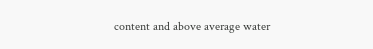content and above average water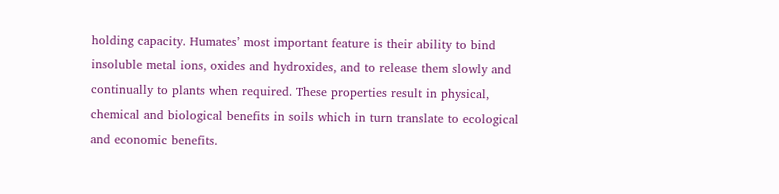holding capacity. Humates’ most important feature is their ability to bind insoluble metal ions, oxides and hydroxides, and to release them slowly and continually to plants when required. These properties result in physical, chemical and biological benefits in soils which in turn translate to ecological and economic benefits.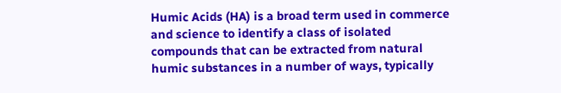Humic Acids (HA) is a broad term used in commerce and science to identify a class of isolated compounds that can be extracted from natural humic substances in a number of ways, typically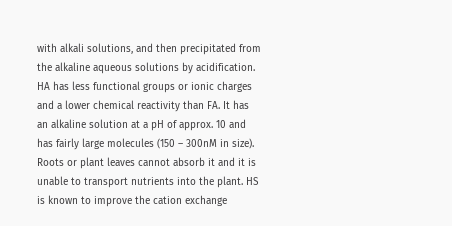with alkali solutions, and then precipitated from the alkaline aqueous solutions by acidification. HA has less functional groups or ionic charges and a lower chemical reactivity than FA. It has an alkaline solution at a pH of approx. 10 and has fairly large molecules (150 – 300nM in size). Roots or plant leaves cannot absorb it and it is unable to transport nutrients into the plant. HS is known to improve the cation exchange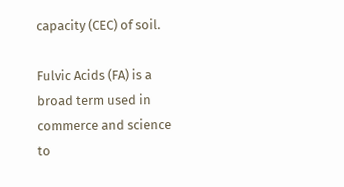capacity (CEC) of soil.

Fulvic Acids (FA) is a broad term used in commerce and science to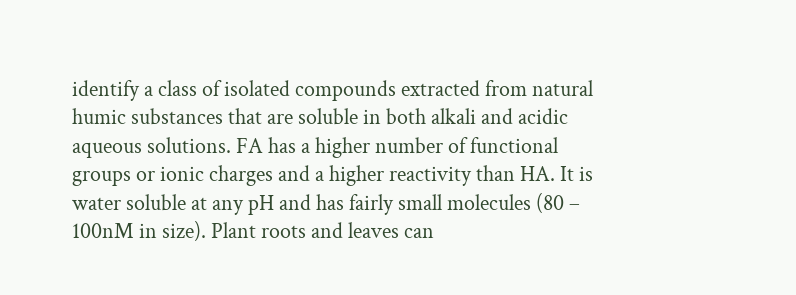identify a class of isolated compounds extracted from natural humic substances that are soluble in both alkali and acidic aqueous solutions. FA has a higher number of functional groups or ionic charges and a higher reactivity than HA. It is water soluble at any pH and has fairly small molecules (80 – 100nM in size). Plant roots and leaves can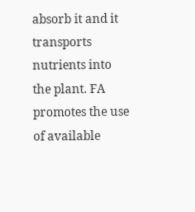absorb it and it transports nutrients into the plant. FA promotes the use of available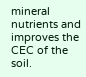mineral nutrients and improves the CEC of the soil.